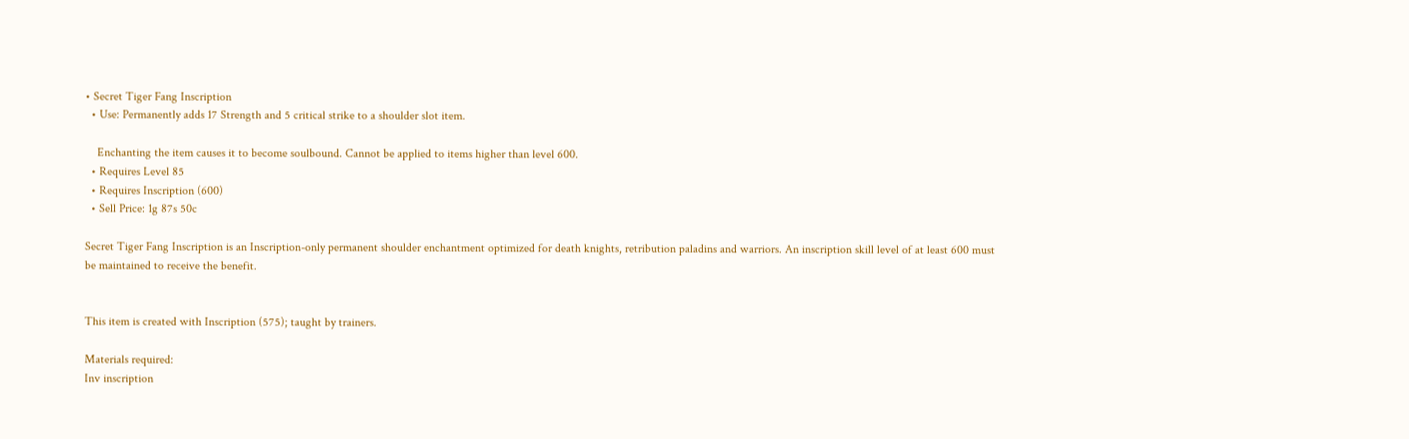• Secret Tiger Fang Inscription
  • Use: Permanently adds 17 Strength and 5 critical strike to a shoulder slot item.

    Enchanting the item causes it to become soulbound. Cannot be applied to items higher than level 600.
  • Requires Level 85
  • Requires Inscription (600)
  • Sell Price: 1g 87s 50c

Secret Tiger Fang Inscription is an Inscription-only permanent shoulder enchantment optimized for death knights, retribution paladins and warriors. An inscription skill level of at least 600 must be maintained to receive the benefit.


This item is created with Inscription (575); taught by trainers.

Materials required:
Inv inscription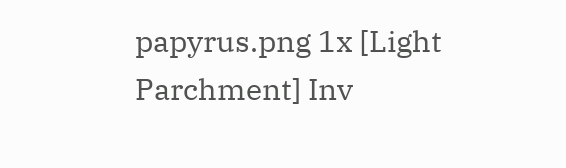papyrus.png 1x [Light Parchment] Inv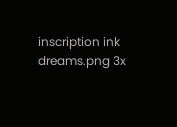inscription ink dreams.png 3x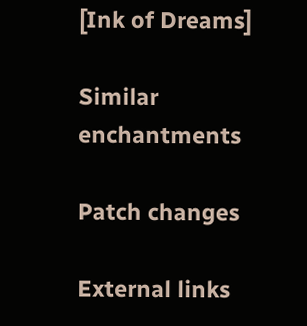[Ink of Dreams]

Similar enchantments

Patch changes

External links